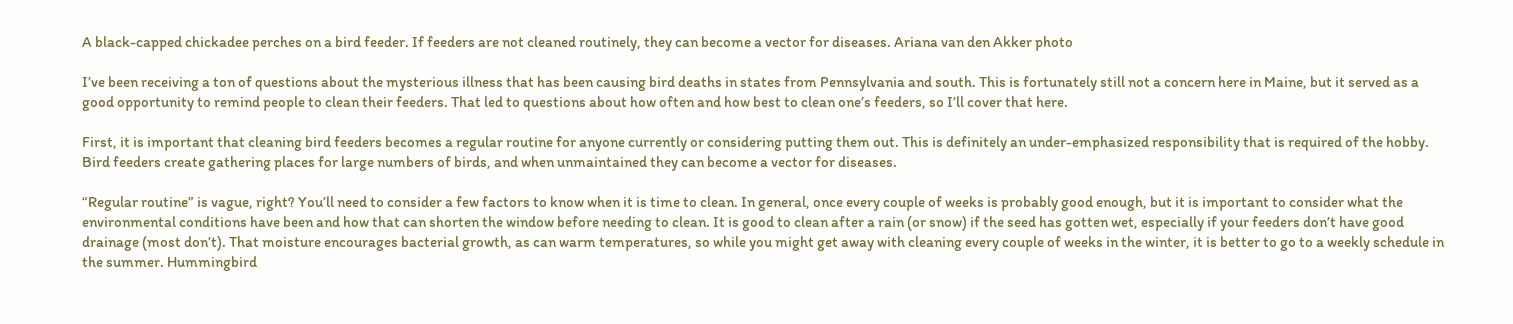A black-capped chickadee perches on a bird feeder. If feeders are not cleaned routinely, they can become a vector for diseases. Ariana van den Akker photo

I’ve been receiving a ton of questions about the mysterious illness that has been causing bird deaths in states from Pennsylvania and south. This is fortunately still not a concern here in Maine, but it served as a good opportunity to remind people to clean their feeders. That led to questions about how often and how best to clean one’s feeders, so I’ll cover that here.

First, it is important that cleaning bird feeders becomes a regular routine for anyone currently or considering putting them out. This is definitely an under-emphasized responsibility that is required of the hobby. Bird feeders create gathering places for large numbers of birds, and when unmaintained they can become a vector for diseases.

“Regular routine” is vague, right? You’ll need to consider a few factors to know when it is time to clean. In general, once every couple of weeks is probably good enough, but it is important to consider what the environmental conditions have been and how that can shorten the window before needing to clean. It is good to clean after a rain (or snow) if the seed has gotten wet, especially if your feeders don’t have good drainage (most don’t). That moisture encourages bacterial growth, as can warm temperatures, so while you might get away with cleaning every couple of weeks in the winter, it is better to go to a weekly schedule in the summer. Hummingbird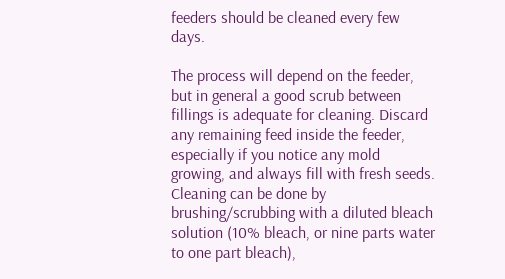feeders should be cleaned every few days.

The process will depend on the feeder, but in general a good scrub between fillings is adequate for cleaning. Discard any remaining feed inside the feeder, especially if you notice any mold growing, and always fill with fresh seeds. Cleaning can be done by brushing/scrubbing with a diluted bleach solution (10% bleach, or nine parts water to one part bleach),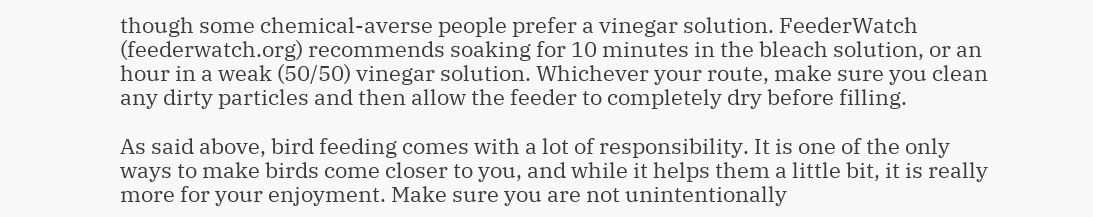though some chemical-averse people prefer a vinegar solution. FeederWatch (feederwatch.org) recommends soaking for 10 minutes in the bleach solution, or an hour in a weak (50/50) vinegar solution. Whichever your route, make sure you clean any dirty particles and then allow the feeder to completely dry before filling.

As said above, bird feeding comes with a lot of responsibility. It is one of the only ways to make birds come closer to you, and while it helps them a little bit, it is really more for your enjoyment. Make sure you are not unintentionally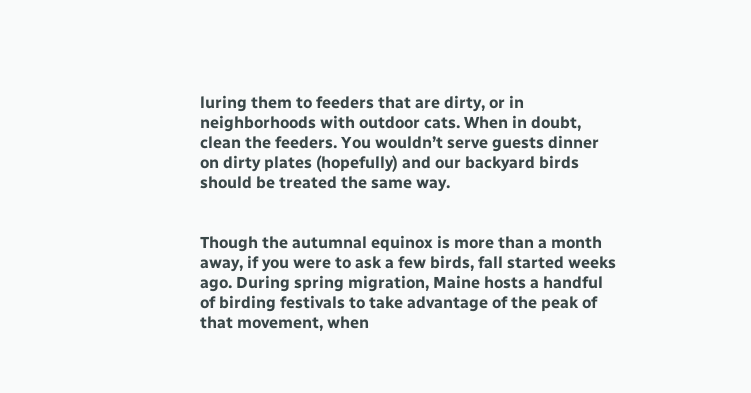luring them to feeders that are dirty, or in neighborhoods with outdoor cats. When in doubt, clean the feeders. You wouldn’t serve guests dinner on dirty plates (hopefully) and our backyard birds should be treated the same way.


Though the autumnal equinox is more than a month away, if you were to ask a few birds, fall started weeks ago. During spring migration, Maine hosts a handful of birding festivals to take advantage of the peak of that movement, when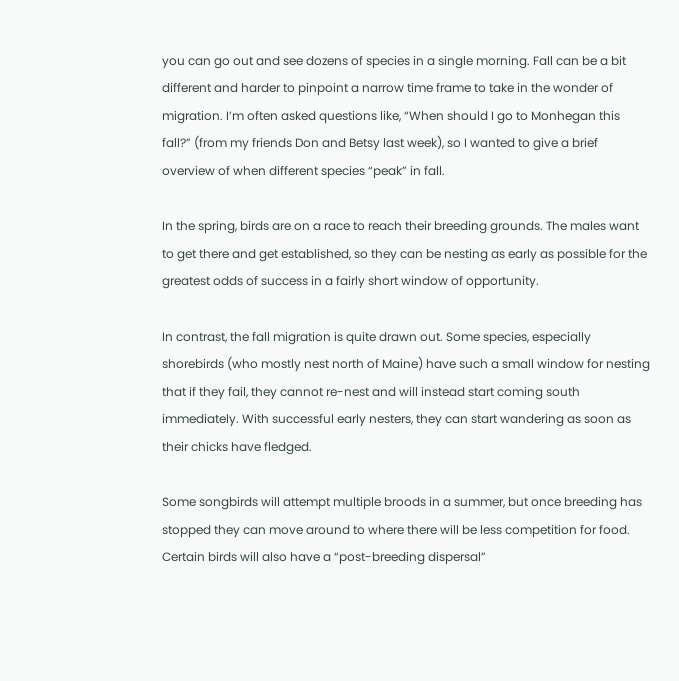you can go out and see dozens of species in a single morning. Fall can be a bit different and harder to pinpoint a narrow time frame to take in the wonder of migration. I’m often asked questions like, “When should I go to Monhegan this fall?” (from my friends Don and Betsy last week), so I wanted to give a brief overview of when different species “peak” in fall.

In the spring, birds are on a race to reach their breeding grounds. The males want to get there and get established, so they can be nesting as early as possible for the greatest odds of success in a fairly short window of opportunity.

In contrast, the fall migration is quite drawn out. Some species, especially shorebirds (who mostly nest north of Maine) have such a small window for nesting that if they fail, they cannot re-nest and will instead start coming south immediately. With successful early nesters, they can start wandering as soon as their chicks have fledged.

Some songbirds will attempt multiple broods in a summer, but once breeding has stopped they can move around to where there will be less competition for food. Certain birds will also have a “post-breeding dispersal”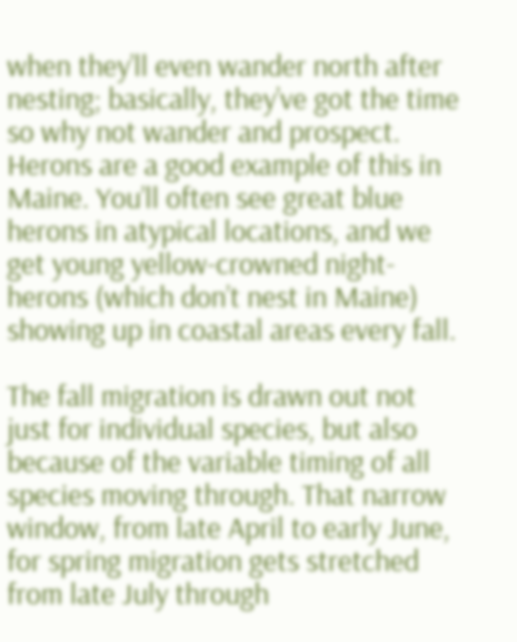when they’ll even wander north after nesting; basically, they’ve got the time so why not wander and prospect. Herons are a good example of this in Maine. You’ll often see great blue herons in atypical locations, and we get young yellow-crowned night-herons (which don’t nest in Maine) showing up in coastal areas every fall.

The fall migration is drawn out not just for individual species, but also because of the variable timing of all species moving through. That narrow window, from late April to early June, for spring migration gets stretched from late July through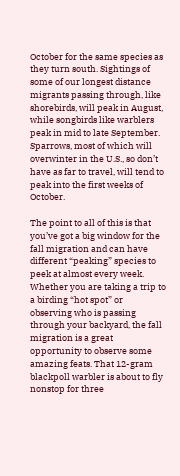October for the same species as they turn south. Sightings of some of our longest distance migrants passing through, like shorebirds, will peak in August, while songbirds like warblers peak in mid to late September. Sparrows, most of which will overwinter in the U.S., so don’t have as far to travel, will tend to peak into the first weeks of October.

The point to all of this is that you’ve got a big window for the fall migration and can have different “peaking” species to peek at almost every week. Whether you are taking a trip to a birding “hot spot” or observing who is passing through your backyard, the fall migration is a great opportunity to observe some amazing feats. That 12-gram blackpoll warbler is about to fly nonstop for three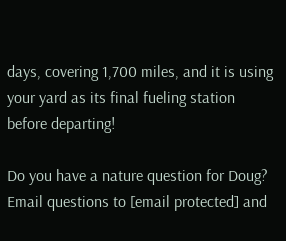days, covering 1,700 miles, and it is using your yard as its final fueling station before departing!

Do you have a nature question for Doug? Email questions to [email protected] and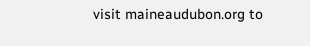visit maineaudubon.org to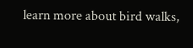learn more about bird walks,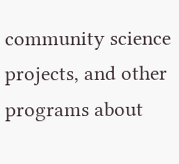community science projects, and other programs about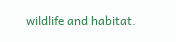wildlife and habitat.